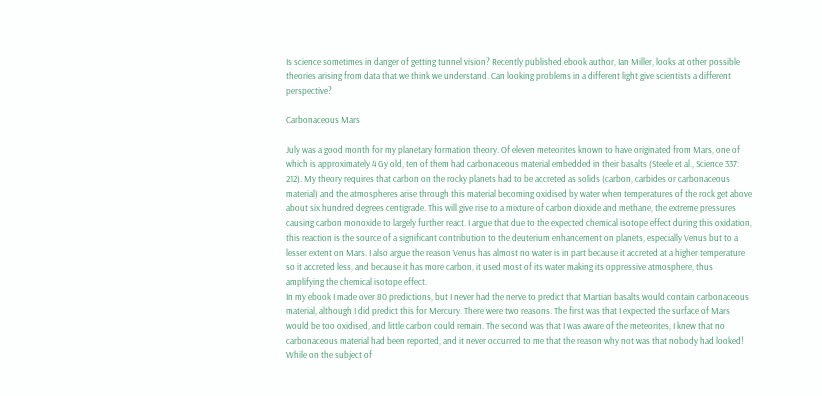Is science sometimes in danger of getting tunnel vision? Recently published ebook author, Ian Miller, looks at other possible theories arising from data that we think we understand. Can looking problems in a different light give scientists a different perspective?

Carbonaceous Mars

July was a good month for my planetary formation theory. Of eleven meteorites known to have originated from Mars, one of which is approximately 4 Gy old, ten of them had carbonaceous material embedded in their basalts (Steele et al., Science 337: 212). My theory requires that carbon on the rocky planets had to be accreted as solids (carbon, carbides or carbonaceous material) and the atmospheres arise through this material becoming oxidised by water when temperatures of the rock get above about six hundred degrees centigrade. This will give rise to a mixture of carbon dioxide and methane, the extreme pressures causing carbon monoxide to largely further react. I argue that due to the expected chemical isotope effect during this oxidation, this reaction is the source of a significant contribution to the deuterium enhancement on planets, especially Venus but to a lesser extent on Mars. I also argue the reason Venus has almost no water is in part because it accreted at a higher temperature so it accreted less, and because it has more carbon, it used most of its water making its oppressive atmosphere, thus amplifying the chemical isotope effect.
In my ebook I made over 80 predictions, but I never had the nerve to predict that Martian basalts would contain carbonaceous material, although I did predict this for Mercury. There were two reasons. The first was that I expected the surface of Mars would be too oxidised, and little carbon could remain. The second was that I was aware of the meteorites, I knew that no carbonaceous material had been reported, and it never occurred to me that the reason why not was that nobody had looked!
While on the subject of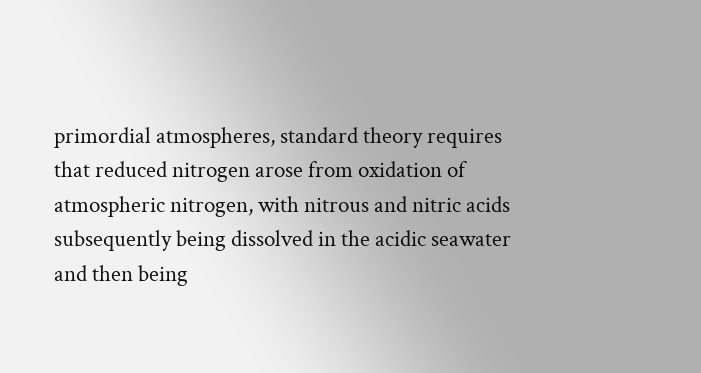primordial atmospheres, standard theory requires that reduced nitrogen arose from oxidation of atmospheric nitrogen, with nitrous and nitric acids subsequently being dissolved in the acidic seawater and then being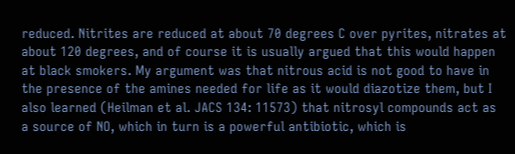reduced. Nitrites are reduced at about 70 degrees C over pyrites, nitrates at about 120 degrees, and of course it is usually argued that this would happen at black smokers. My argument was that nitrous acid is not good to have in the presence of the amines needed for life as it would diazotize them, but I also learned (Heilman et al. JACS 134: 11573) that nitrosyl compounds act as a source of NO, which in turn is a powerful antibiotic, which is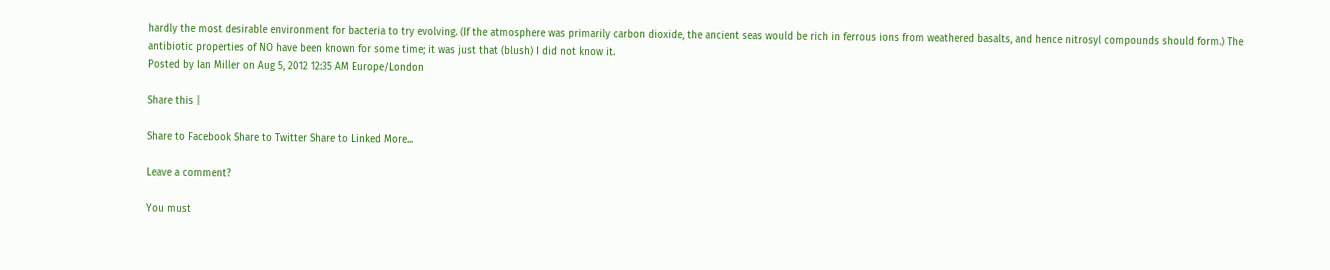hardly the most desirable environment for bacteria to try evolving. (If the atmosphere was primarily carbon dioxide, the ancient seas would be rich in ferrous ions from weathered basalts, and hence nitrosyl compounds should form.) The antibiotic properties of NO have been known for some time; it was just that (blush) I did not know it.
Posted by Ian Miller on Aug 5, 2012 12:35 AM Europe/London

Share this |

Share to Facebook Share to Twitter Share to Linked More...

Leave a comment?

You must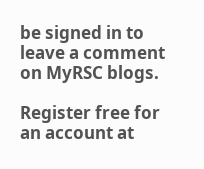be signed in to leave a comment on MyRSC blogs.

Register free for an account at